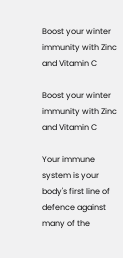Boost your winter immunity with Zinc and Vitamin C

Boost your winter immunity with Zinc and Vitamin C

Your immune system is your body's first line of defence against many of the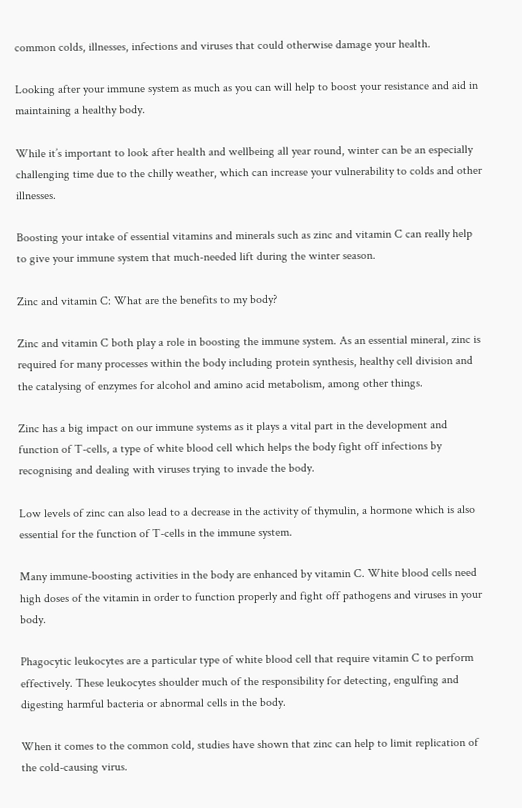common colds, illnesses, infections and viruses that could otherwise damage your health.

Looking after your immune system as much as you can will help to boost your resistance and aid in maintaining a healthy body.

While it’s important to look after health and wellbeing all year round, winter can be an especially challenging time due to the chilly weather, which can increase your vulnerability to colds and other illnesses.

Boosting your intake of essential vitamins and minerals such as zinc and vitamin C can really help to give your immune system that much-needed lift during the winter season.

Zinc and vitamin C: What are the benefits to my body?

Zinc and vitamin C both play a role in boosting the immune system. As an essential mineral, zinc is required for many processes within the body including protein synthesis, healthy cell division and the catalysing of enzymes for alcohol and amino acid metabolism, among other things.

Zinc has a big impact on our immune systems as it plays a vital part in the development and function of T-cells, a type of white blood cell which helps the body fight off infections by recognising and dealing with viruses trying to invade the body.

Low levels of zinc can also lead to a decrease in the activity of thymulin, a hormone which is also essential for the function of T-cells in the immune system.

Many immune-boosting activities in the body are enhanced by vitamin C. White blood cells need high doses of the vitamin in order to function properly and fight off pathogens and viruses in your body.

Phagocytic leukocytes are a particular type of white blood cell that require vitamin C to perform effectively. These leukocytes shoulder much of the responsibility for detecting, engulfing and digesting harmful bacteria or abnormal cells in the body.

When it comes to the common cold, studies have shown that zinc can help to limit replication of the cold-causing virus.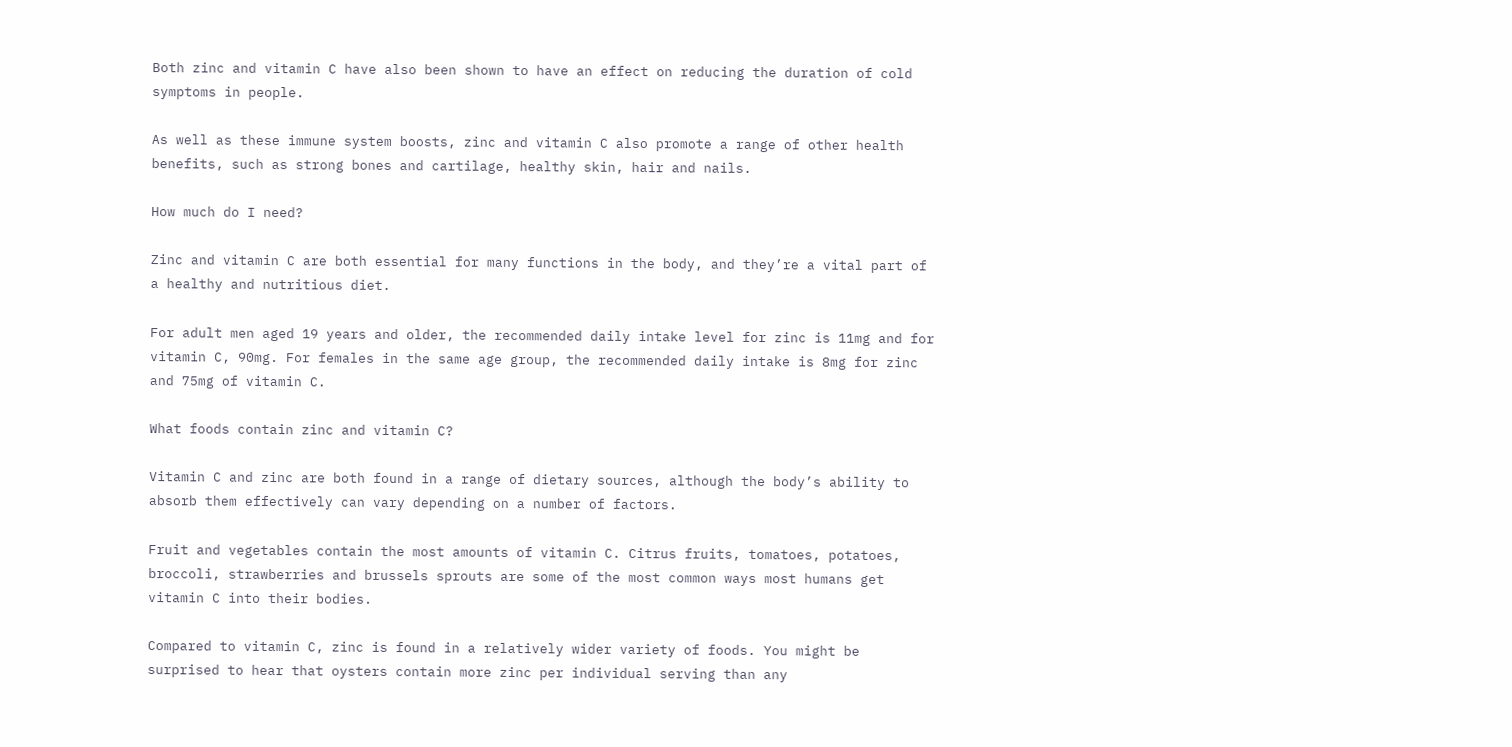Both zinc and vitamin C have also been shown to have an effect on reducing the duration of cold symptoms in people.

As well as these immune system boosts, zinc and vitamin C also promote a range of other health benefits, such as strong bones and cartilage, healthy skin, hair and nails.

How much do I need?

Zinc and vitamin C are both essential for many functions in the body, and they’re a vital part of a healthy and nutritious diet.

For adult men aged 19 years and older, the recommended daily intake level for zinc is 11mg and for vitamin C, 90mg. For females in the same age group, the recommended daily intake is 8mg for zinc and 75mg of vitamin C.

What foods contain zinc and vitamin C?

Vitamin C and zinc are both found in a range of dietary sources, although the body’s ability to absorb them effectively can vary depending on a number of factors.

Fruit and vegetables contain the most amounts of vitamin C. Citrus fruits, tomatoes, potatoes, broccoli, strawberries and brussels sprouts are some of the most common ways most humans get vitamin C into their bodies.

Compared to vitamin C, zinc is found in a relatively wider variety of foods. You might be surprised to hear that oysters contain more zinc per individual serving than any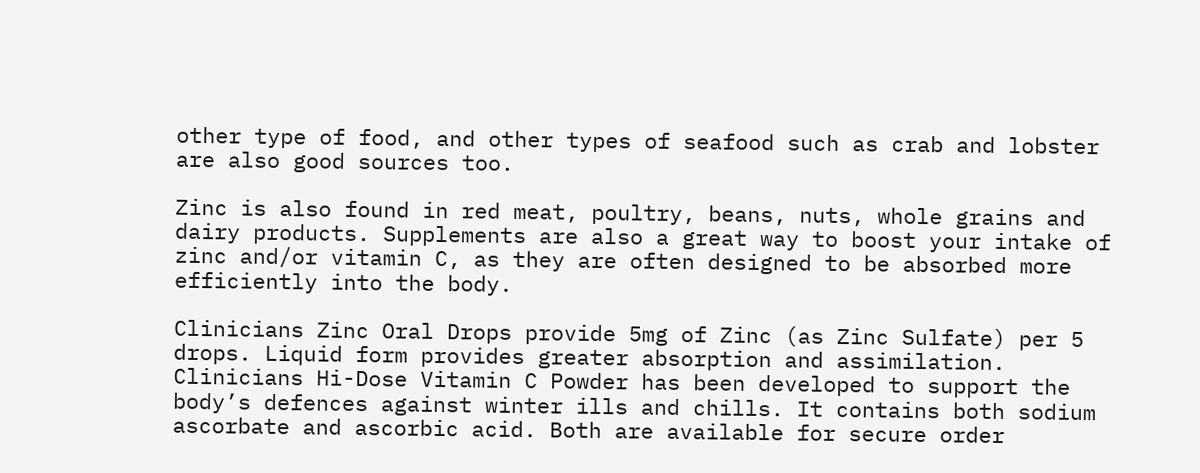other type of food, and other types of seafood such as crab and lobster are also good sources too.

Zinc is also found in red meat, poultry, beans, nuts, whole grains and dairy products. Supplements are also a great way to boost your intake of zinc and/or vitamin C, as they are often designed to be absorbed more efficiently into the body.

Clinicians Zinc Oral Drops provide 5mg of Zinc (as Zinc Sulfate) per 5 drops. Liquid form provides greater absorption and assimilation. Clinicians Hi-Dose Vitamin C Powder has been developed to support the body’s defences against winter ills and chills. It contains both sodium ascorbate and ascorbic acid. Both are available for secure order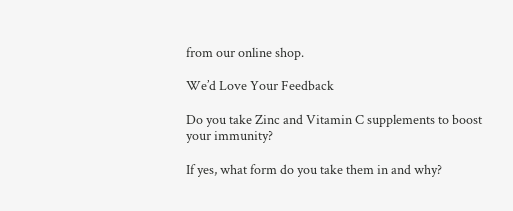from our online shop.

We’d Love Your Feedback

Do you take Zinc and Vitamin C supplements to boost your immunity?

If yes, what form do you take them in and why?